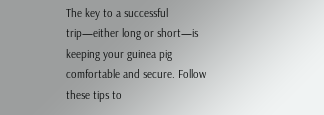The key to a successful trip—either long or short—is keeping your guinea pig comfortable and secure. Follow these tips to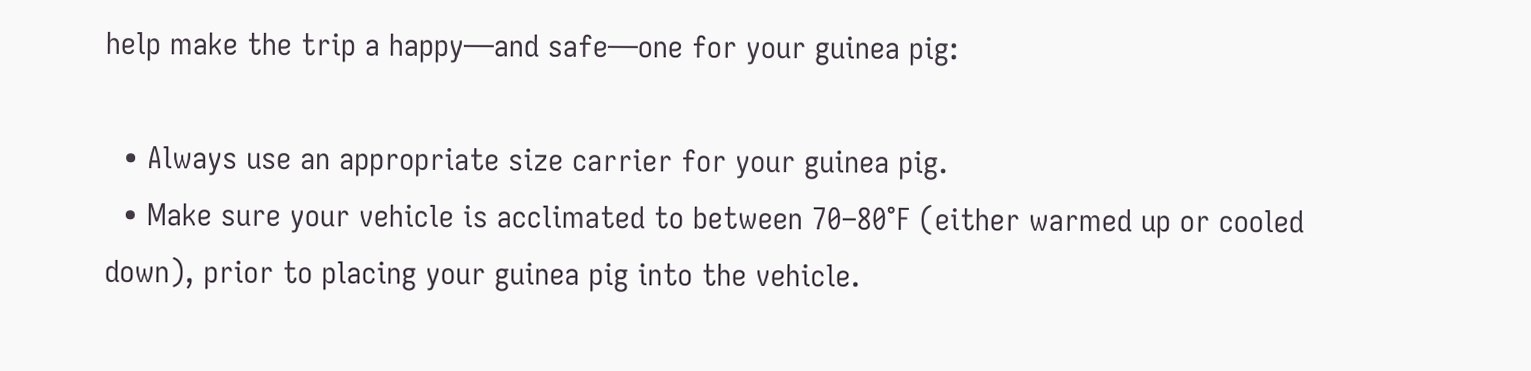help make the trip a happy—and safe—one for your guinea pig:

  • Always use an appropriate size carrier for your guinea pig.
  • Make sure your vehicle is acclimated to between 70–80°F (either warmed up or cooled down), prior to placing your guinea pig into the vehicle.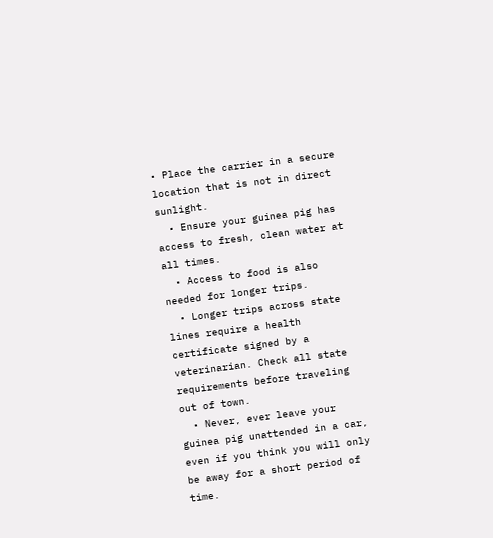• Place the carrier in a secure location that is not in direct sunlight.
  • Ensure your guinea pig has access to fresh, clean water at all times.
  • Access to food is also needed for longer trips.
  • Longer trips across state lines require a health certificate signed by a veterinarian. Check all state requirements before traveling out of town.
  • Never, ever leave your guinea pig unattended in a car, even if you think you will only be away for a short period of time.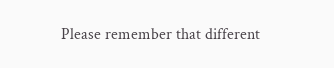Please remember that different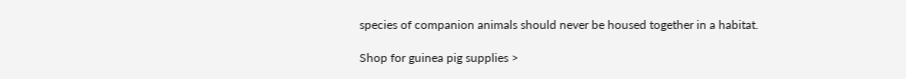species of companion animals should never be housed together in a habitat.

Shop for guinea pig supplies >